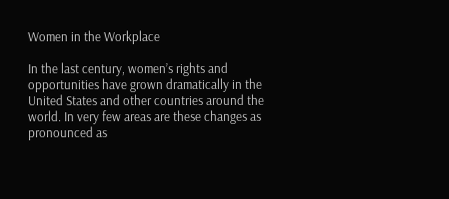Women in the Workplace

In the last century, women’s rights and opportunities have grown dramatically in the United States and other countries around the world. In very few areas are these changes as pronounced as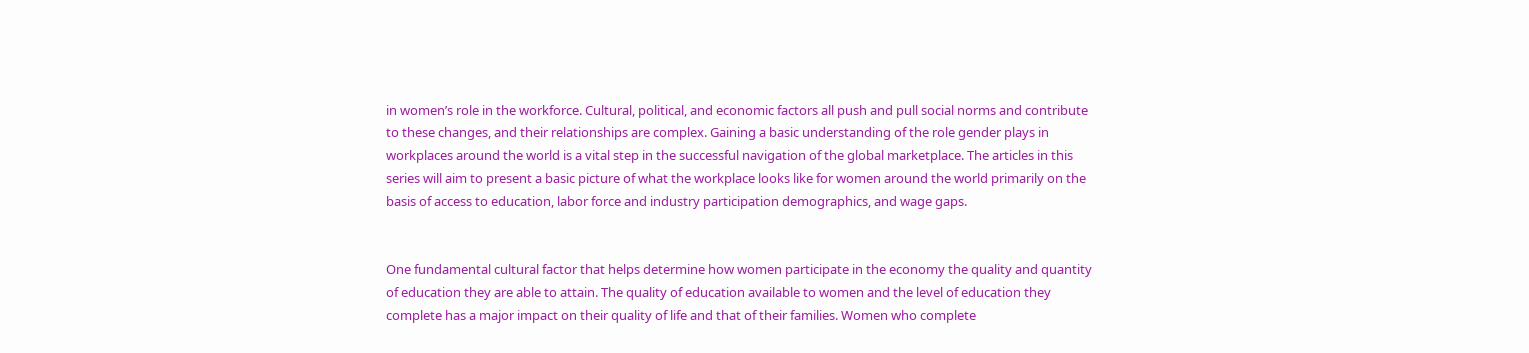in women’s role in the workforce. Cultural, political, and economic factors all push and pull social norms and contribute to these changes, and their relationships are complex. Gaining a basic understanding of the role gender plays in workplaces around the world is a vital step in the successful navigation of the global marketplace. The articles in this series will aim to present a basic picture of what the workplace looks like for women around the world primarily on the basis of access to education, labor force and industry participation demographics, and wage gaps.


One fundamental cultural factor that helps determine how women participate in the economy the quality and quantity of education they are able to attain. The quality of education available to women and the level of education they complete has a major impact on their quality of life and that of their families. Women who complete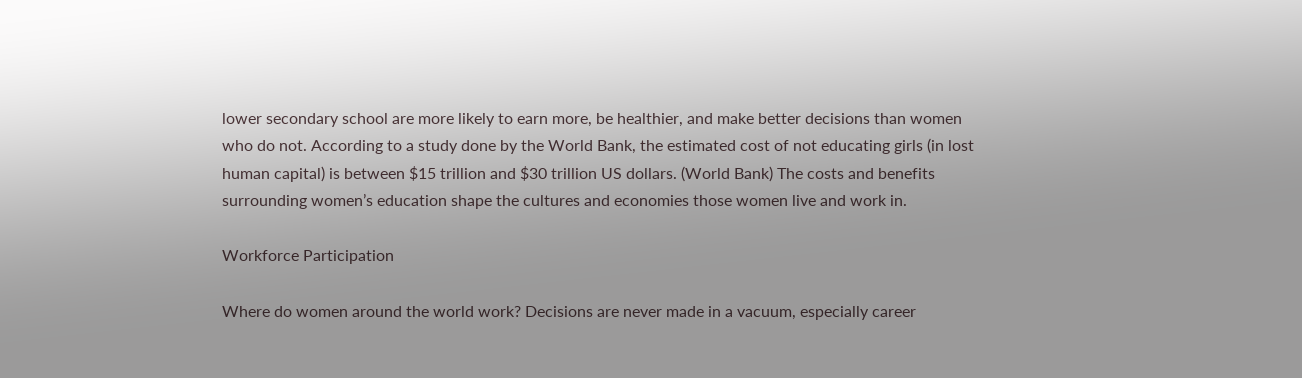lower secondary school are more likely to earn more, be healthier, and make better decisions than women who do not. According to a study done by the World Bank, the estimated cost of not educating girls (in lost human capital) is between $15 trillion and $30 trillion US dollars. (World Bank) The costs and benefits surrounding women’s education shape the cultures and economies those women live and work in.

Workforce Participation

Where do women around the world work? Decisions are never made in a vacuum, especially career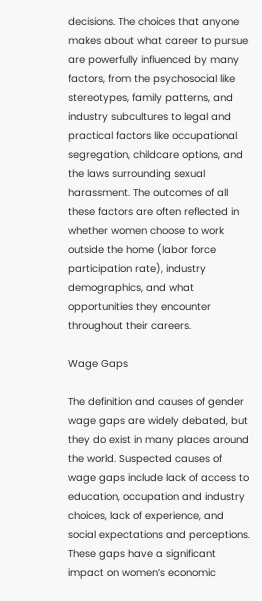decisions. The choices that anyone makes about what career to pursue are powerfully influenced by many factors, from the psychosocial like stereotypes, family patterns, and industry subcultures to legal and practical factors like occupational segregation, childcare options, and the laws surrounding sexual harassment. The outcomes of all these factors are often reflected in whether women choose to work outside the home (labor force participation rate), industry demographics, and what opportunities they encounter throughout their careers.

Wage Gaps

The definition and causes of gender wage gaps are widely debated, but they do exist in many places around the world. Suspected causes of wage gaps include lack of access to education, occupation and industry choices, lack of experience, and social expectations and perceptions. These gaps have a significant impact on women’s economic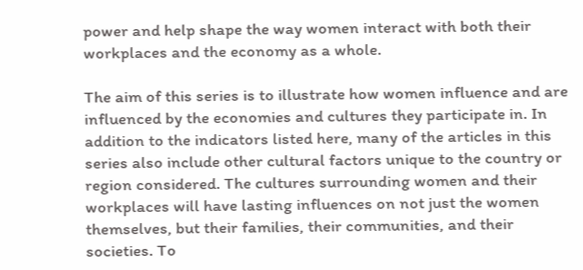power and help shape the way women interact with both their workplaces and the economy as a whole.

The aim of this series is to illustrate how women influence and are influenced by the economies and cultures they participate in. In addition to the indicators listed here, many of the articles in this series also include other cultural factors unique to the country or region considered. The cultures surrounding women and their workplaces will have lasting influences on not just the women themselves, but their families, their communities, and their societies. To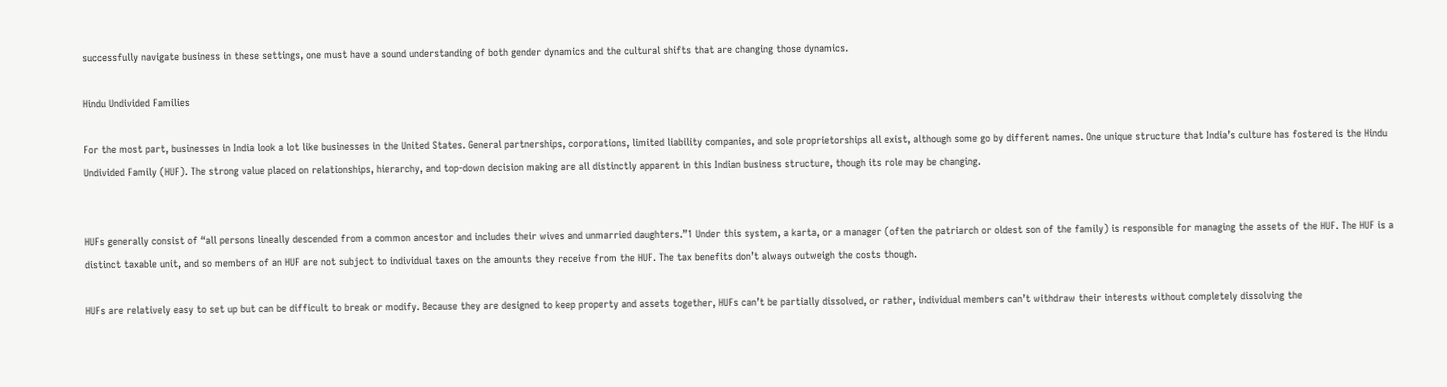successfully navigate business in these settings, one must have a sound understanding of both gender dynamics and the cultural shifts that are changing those dynamics.

Hindu Undivided Families

For the most part, businesses in India look a lot like businesses in the United States. General partnerships, corporations, limited liability companies, and sole proprietorships all exist, although some go by different names. One unique structure that India’s culture has fostered is the Hindu Undivided Family (HUF). The strong value placed on relationships, hierarchy, and top-down decision making are all distinctly apparent in this Indian business structure, though its role may be changing.


HUFs generally consist of “all persons lineally descended from a common ancestor and includes their wives and unmarried daughters.”1 Under this system, a karta, or a manager (often the patriarch or oldest son of the family) is responsible for managing the assets of the HUF. The HUF is a distinct taxable unit, and so members of an HUF are not subject to individual taxes on the amounts they receive from the HUF. The tax benefits don’t always outweigh the costs though.

HUFs are relatively easy to set up but can be difficult to break or modify. Because they are designed to keep property and assets together, HUFs can’t be partially dissolved, or rather, individual members can’t withdraw their interests without completely dissolving the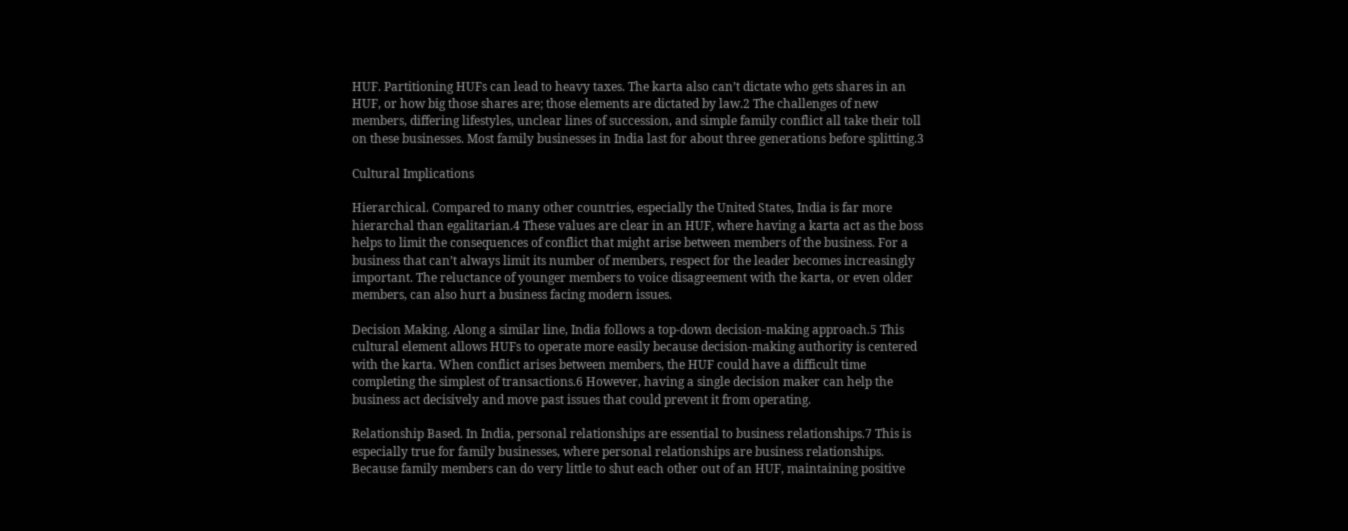HUF. Partitioning HUFs can lead to heavy taxes. The karta also can’t dictate who gets shares in an HUF, or how big those shares are; those elements are dictated by law.2 The challenges of new members, differing lifestyles, unclear lines of succession, and simple family conflict all take their toll on these businesses. Most family businesses in India last for about three generations before splitting.3

Cultural Implications

Hierarchical. Compared to many other countries, especially the United States, India is far more hierarchal than egalitarian.4 These values are clear in an HUF, where having a karta act as the boss helps to limit the consequences of conflict that might arise between members of the business. For a business that can’t always limit its number of members, respect for the leader becomes increasingly important. The reluctance of younger members to voice disagreement with the karta, or even older members, can also hurt a business facing modern issues.

Decision Making. Along a similar line, India follows a top-down decision-making approach.5 This cultural element allows HUFs to operate more easily because decision-making authority is centered with the karta. When conflict arises between members, the HUF could have a difficult time completing the simplest of transactions.6 However, having a single decision maker can help the business act decisively and move past issues that could prevent it from operating.

Relationship Based. In India, personal relationships are essential to business relationships.7 This is especially true for family businesses, where personal relationships are business relationships. Because family members can do very little to shut each other out of an HUF, maintaining positive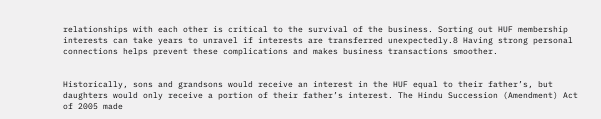relationships with each other is critical to the survival of the business. Sorting out HUF membership interests can take years to unravel if interests are transferred unexpectedly.8 Having strong personal connections helps prevent these complications and makes business transactions smoother.


Historically, sons and grandsons would receive an interest in the HUF equal to their father’s, but daughters would only receive a portion of their father’s interest. The Hindu Succession (Amendment) Act of 2005 made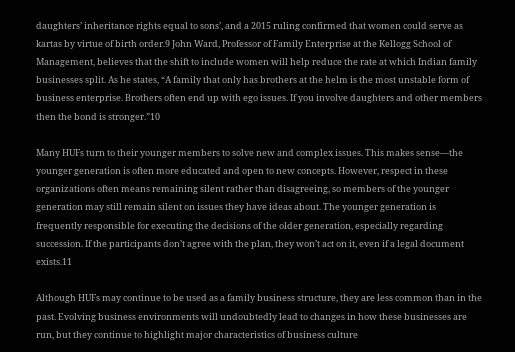daughters’ inheritance rights equal to sons’, and a 2015 ruling confirmed that women could serve as kartas by virtue of birth order.9 John Ward, Professor of Family Enterprise at the Kellogg School of Management, believes that the shift to include women will help reduce the rate at which Indian family businesses split. As he states, “A family that only has brothers at the helm is the most unstable form of business enterprise. Brothers often end up with ego issues. If you involve daughters and other members then the bond is stronger.”10

Many HUFs turn to their younger members to solve new and complex issues. This makes sense—the younger generation is often more educated and open to new concepts. However, respect in these organizations often means remaining silent rather than disagreeing, so members of the younger generation may still remain silent on issues they have ideas about. The younger generation is frequently responsible for executing the decisions of the older generation, especially regarding succession. If the participants don’t agree with the plan, they won’t act on it, even if a legal document exists.11

Although HUFs may continue to be used as a family business structure, they are less common than in the past. Evolving business environments will undoubtedly lead to changes in how these businesses are run, but they continue to highlight major characteristics of business culture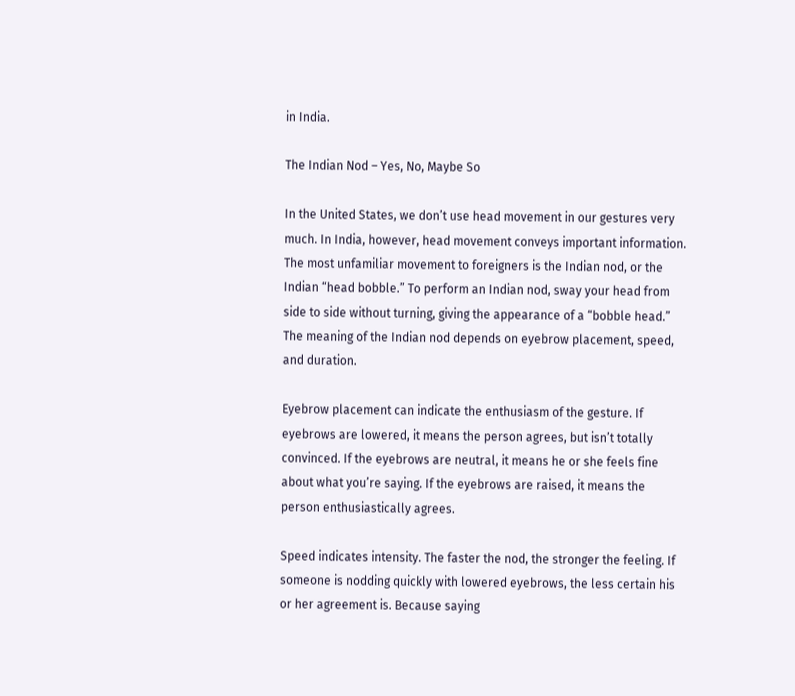in India.

The Indian Nod – Yes, No, Maybe So

In the United States, we don’t use head movement in our gestures very much. In India, however, head movement conveys important information. The most unfamiliar movement to foreigners is the Indian nod, or the Indian “head bobble.” To perform an Indian nod, sway your head from side to side without turning, giving the appearance of a “bobble head.” The meaning of the Indian nod depends on eyebrow placement, speed, and duration.

Eyebrow placement can indicate the enthusiasm of the gesture. If eyebrows are lowered, it means the person agrees, but isn’t totally convinced. If the eyebrows are neutral, it means he or she feels fine about what you’re saying. If the eyebrows are raised, it means the person enthusiastically agrees.

Speed indicates intensity. The faster the nod, the stronger the feeling. If someone is nodding quickly with lowered eyebrows, the less certain his or her agreement is. Because saying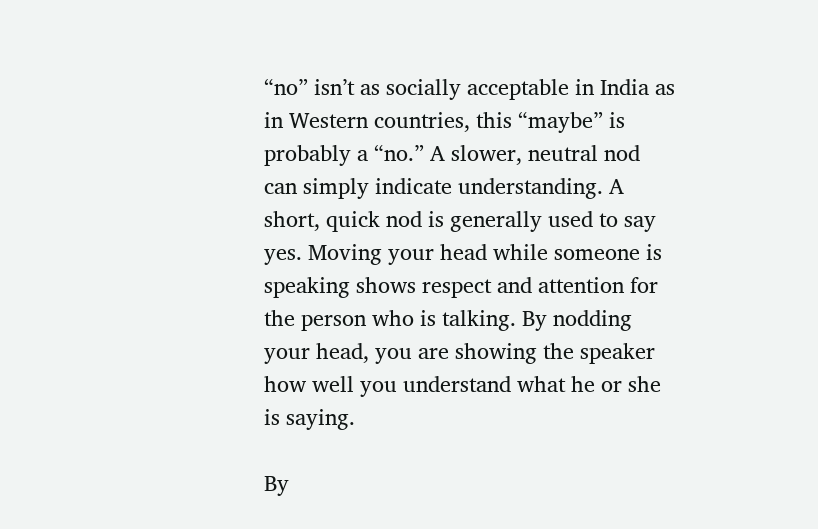“no” isn’t as socially acceptable in India as in Western countries, this “maybe” is probably a “no.” A slower, neutral nod can simply indicate understanding. A short, quick nod is generally used to say yes. Moving your head while someone is speaking shows respect and attention for the person who is talking. By nodding your head, you are showing the speaker how well you understand what he or she is saying.

By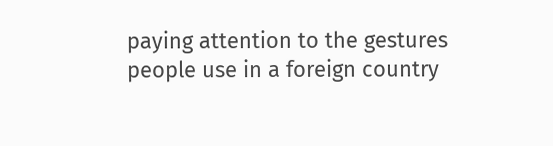paying attention to the gestures people use in a foreign country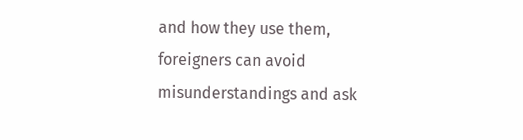and how they use them, foreigners can avoid misunderstandings and ask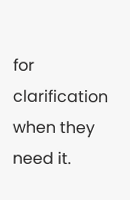for clarification when they need it.